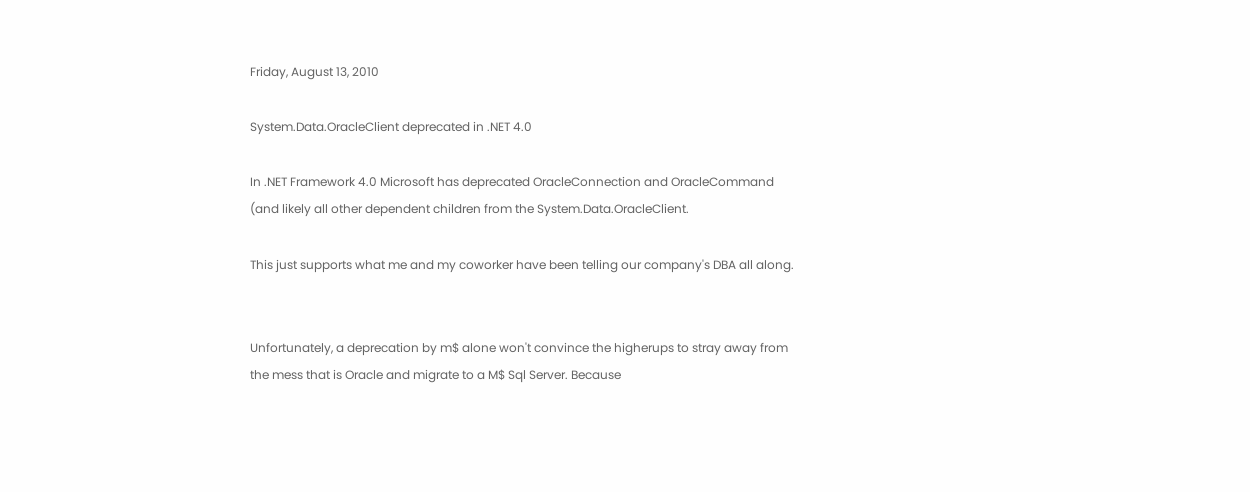Friday, August 13, 2010

System.Data.OracleClient deprecated in .NET 4.0

In .NET Framework 4.0 Microsoft has deprecated OracleConnection and OracleCommand (and likely all other dependent children from the System.Data.OracleClient.

This just supports what me and my coworker have been telling our company's DBA all along.


Unfortunately, a deprecation by m$ alone won't convince the higherups to stray away from the mess that is Oracle and migrate to a M$ Sql Server. Because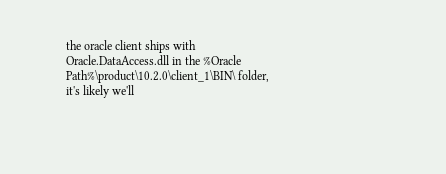the oracle client ships with Oracle.DataAccess.dll in the %Oracle Path%\product\10.2.0\client_1\BIN\ folder, it's likely we'll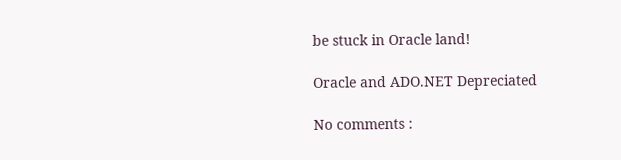be stuck in Oracle land!

Oracle and ADO.NET Depreciated

No comments :